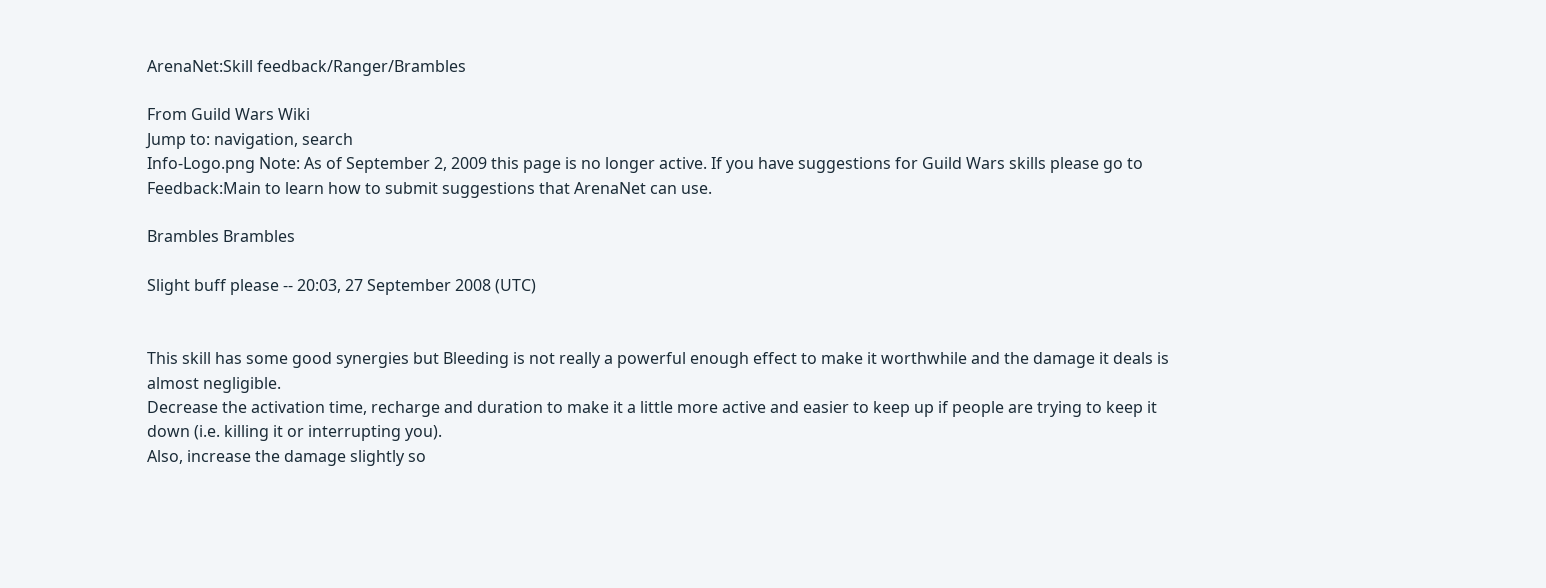ArenaNet:Skill feedback/Ranger/Brambles

From Guild Wars Wiki
Jump to: navigation, search
Info-Logo.png Note: As of September 2, 2009 this page is no longer active. If you have suggestions for Guild Wars skills please go to Feedback:Main to learn how to submit suggestions that ArenaNet can use.

Brambles Brambles

Slight buff please -- 20:03, 27 September 2008 (UTC)


This skill has some good synergies but Bleeding is not really a powerful enough effect to make it worthwhile and the damage it deals is almost negligible.
Decrease the activation time, recharge and duration to make it a little more active and easier to keep up if people are trying to keep it down (i.e. killing it or interrupting you).
Also, increase the damage slightly so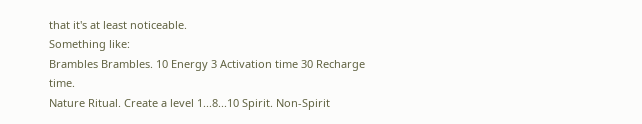that it's at least noticeable.
Something like:
Brambles Brambles. 10 Energy 3 Activation time 30 Recharge time.
Nature Ritual. Create a level 1...8...10 Spirit. Non-Spirit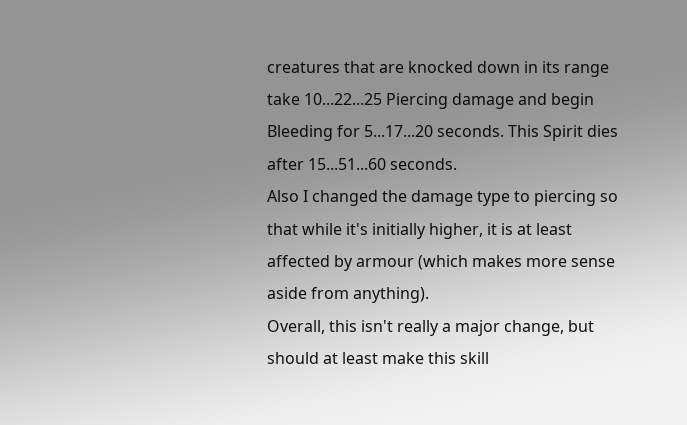creatures that are knocked down in its range take 10...22...25 Piercing damage and begin Bleeding for 5...17...20 seconds. This Spirit dies after 15...51...60 seconds.
Also I changed the damage type to piercing so that while it's initially higher, it is at least affected by armour (which makes more sense aside from anything).
Overall, this isn't really a major change, but should at least make this skill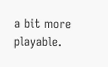a bit more playable.